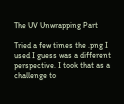The UV Unwrapping Part

Tried a few times the .png I used I guess was a different perspective. I took that as a challenge to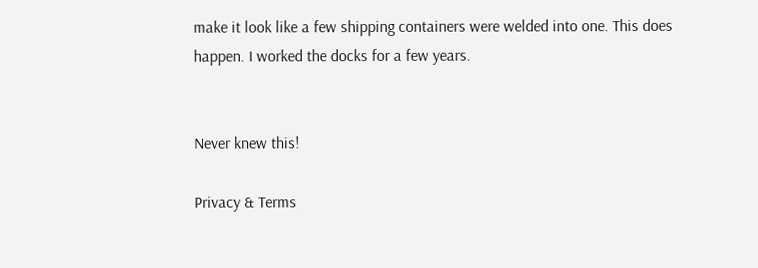make it look like a few shipping containers were welded into one. This does happen. I worked the docks for a few years.


Never knew this!

Privacy & Terms